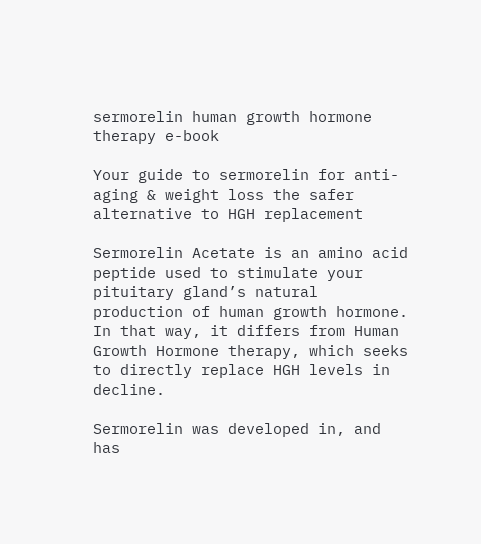sermorelin human growth hormone therapy e-book

Your guide to sermorelin for anti-aging & weight loss the safer alternative to HGH replacement

Sermorelin Acetate is an amino acid peptide used to stimulate your pituitary gland’s natural production of human growth hormone. In that way, it differs from Human Growth Hormone therapy, which seeks to directly replace HGH levels in decline.

Sermorelin was developed in, and has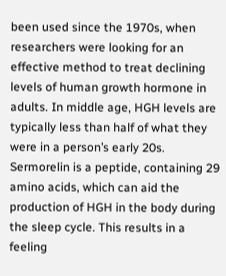been used since the 1970s, when researchers were looking for an effective method to treat declining levels of human growth hormone in adults. In middle age, HGH levels are typically less than half of what they were in a person’s early 20s. Sermorelin is a peptide, containing 29 amino acids, which can aid the production of HGH in the body during the sleep cycle. This results in a feeling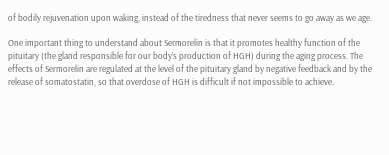of bodily rejuvenation upon waking, instead of the tiredness that never seems to go away as we age.

One important thing to understand about Sermorelin is that it promotes healthy function of the pituitary (the gland responsible for our body’s production of HGH) during the aging process. The effects of Sermorelin are regulated at the level of the pituitary gland by negative feedback and by the release of somatostatin, so that overdose of HGH is difficult if not impossible to achieve.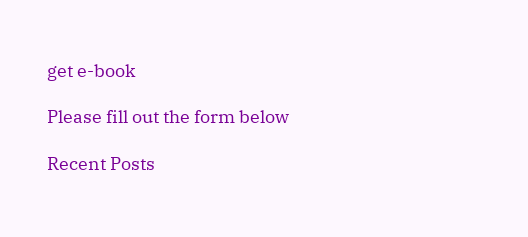get e-book

Please fill out the form below

Recent Posts